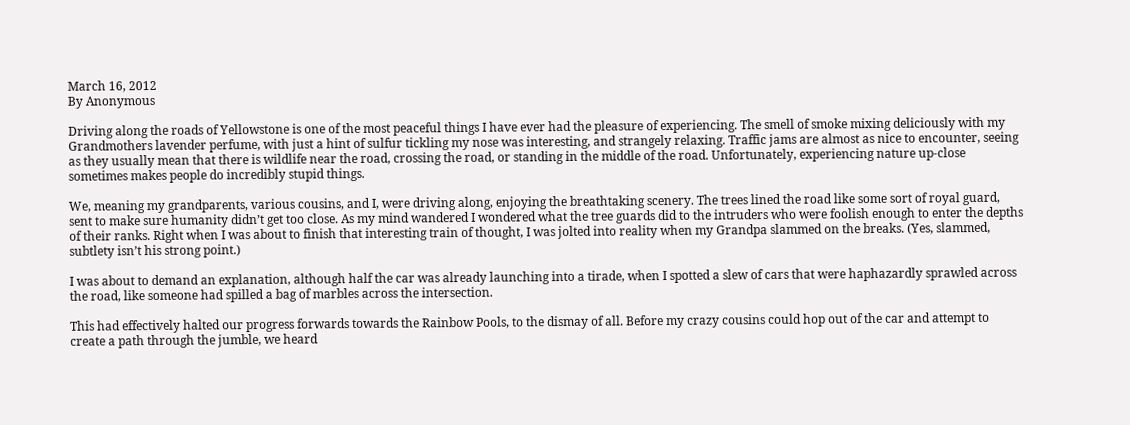March 16, 2012
By Anonymous

Driving along the roads of Yellowstone is one of the most peaceful things I have ever had the pleasure of experiencing. The smell of smoke mixing deliciously with my Grandmothers lavender perfume, with just a hint of sulfur tickling my nose was interesting, and strangely relaxing. Traffic jams are almost as nice to encounter, seeing as they usually mean that there is wildlife near the road, crossing the road, or standing in the middle of the road. Unfortunately, experiencing nature up-close sometimes makes people do incredibly stupid things.

We, meaning my grandparents, various cousins, and I, were driving along, enjoying the breathtaking scenery. The trees lined the road like some sort of royal guard, sent to make sure humanity didn’t get too close. As my mind wandered I wondered what the tree guards did to the intruders who were foolish enough to enter the depths of their ranks. Right when I was about to finish that interesting train of thought, I was jolted into reality when my Grandpa slammed on the breaks. (Yes, slammed, subtlety isn’t his strong point.)

I was about to demand an explanation, although half the car was already launching into a tirade, when I spotted a slew of cars that were haphazardly sprawled across the road, like someone had spilled a bag of marbles across the intersection.

This had effectively halted our progress forwards towards the Rainbow Pools, to the dismay of all. Before my crazy cousins could hop out of the car and attempt to create a path through the jumble, we heard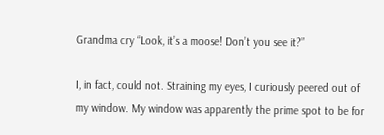Grandma cry “Look, it’s a moose! Don’t you see it?”

I, in fact, could not. Straining my eyes, I curiously peered out of my window. My window was apparently the prime spot to be for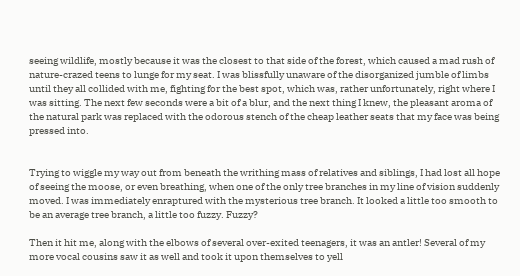seeing wildlife, mostly because it was the closest to that side of the forest, which caused a mad rush of nature-crazed teens to lunge for my seat. I was blissfully unaware of the disorganized jumble of limbs until they all collided with me, fighting for the best spot, which was, rather unfortunately, right where I was sitting. The next few seconds were a bit of a blur, and the next thing I knew, the pleasant aroma of the natural park was replaced with the odorous stench of the cheap leather seats that my face was being pressed into.


Trying to wiggle my way out from beneath the writhing mass of relatives and siblings, I had lost all hope of seeing the moose, or even breathing, when one of the only tree branches in my line of vision suddenly moved. I was immediately enraptured with the mysterious tree branch. It looked a little too smooth to be an average tree branch, a little too fuzzy. Fuzzy?

Then it hit me, along with the elbows of several over-exited teenagers, it was an antler! Several of my more vocal cousins saw it as well and took it upon themselves to yell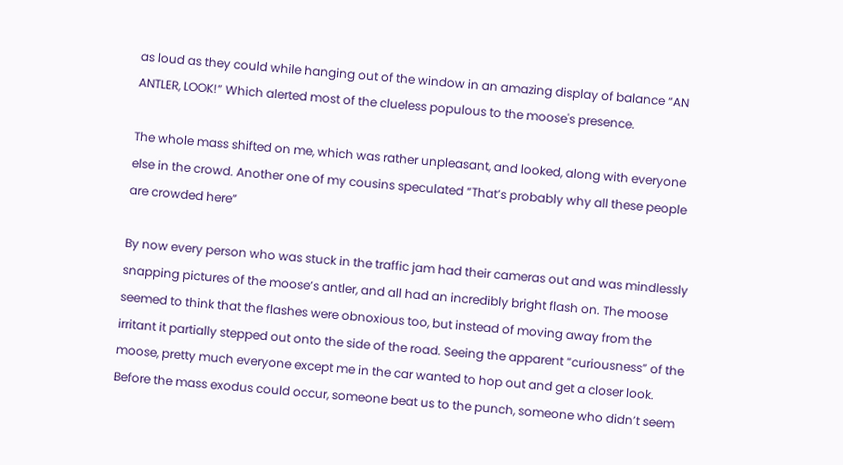as loud as they could while hanging out of the window in an amazing display of balance “AN ANTLER, LOOK!” Which alerted most of the clueless populous to the moose's presence.

The whole mass shifted on me, which was rather unpleasant, and looked, along with everyone else in the crowd. Another one of my cousins speculated “That’s probably why all these people are crowded here”

By now every person who was stuck in the traffic jam had their cameras out and was mindlessly snapping pictures of the moose’s antler, and all had an incredibly bright flash on. The moose seemed to think that the flashes were obnoxious too, but instead of moving away from the irritant it partially stepped out onto the side of the road. Seeing the apparent “curiousness” of the moose, pretty much everyone except me in the car wanted to hop out and get a closer look. Before the mass exodus could occur, someone beat us to the punch, someone who didn’t seem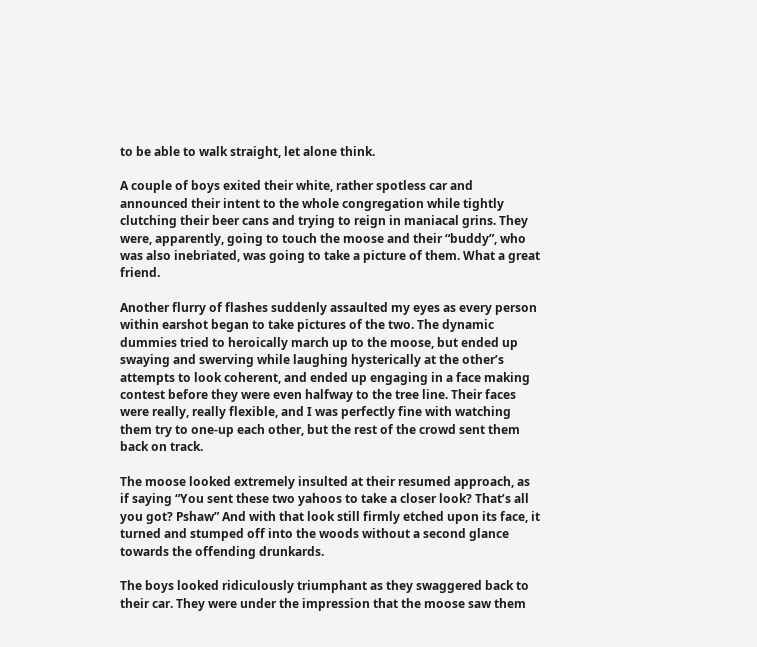to be able to walk straight, let alone think.

A couple of boys exited their white, rather spotless car and announced their intent to the whole congregation while tightly clutching their beer cans and trying to reign in maniacal grins. They were, apparently, going to touch the moose and their “buddy”, who was also inebriated, was going to take a picture of them. What a great friend.

Another flurry of flashes suddenly assaulted my eyes as every person within earshot began to take pictures of the two. The dynamic dummies tried to heroically march up to the moose, but ended up swaying and swerving while laughing hysterically at the other’s attempts to look coherent, and ended up engaging in a face making contest before they were even halfway to the tree line. Their faces were really, really flexible, and I was perfectly fine with watching them try to one-up each other, but the rest of the crowd sent them back on track.

The moose looked extremely insulted at their resumed approach, as if saying “You sent these two yahoos to take a closer look? That’s all you got? Pshaw” And with that look still firmly etched upon its face, it turned and stumped off into the woods without a second glance towards the offending drunkards.

The boys looked ridiculously triumphant as they swaggered back to their car. They were under the impression that the moose saw them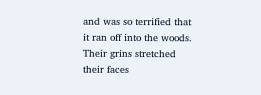and was so terrified that it ran off into the woods. Their grins stretched their faces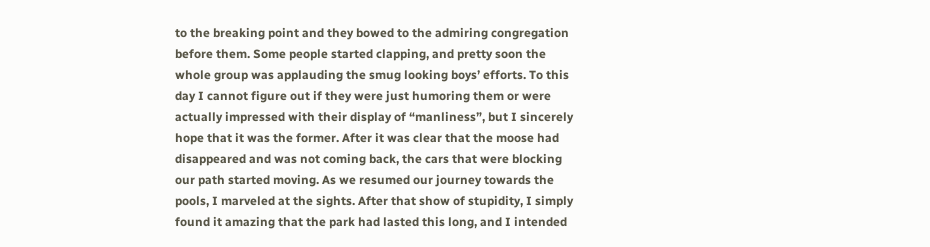to the breaking point and they bowed to the admiring congregation before them. Some people started clapping, and pretty soon the whole group was applauding the smug looking boys’ efforts. To this day I cannot figure out if they were just humoring them or were actually impressed with their display of “manliness”, but I sincerely hope that it was the former. After it was clear that the moose had disappeared and was not coming back, the cars that were blocking our path started moving. As we resumed our journey towards the pools, I marveled at the sights. After that show of stupidity, I simply found it amazing that the park had lasted this long, and I intended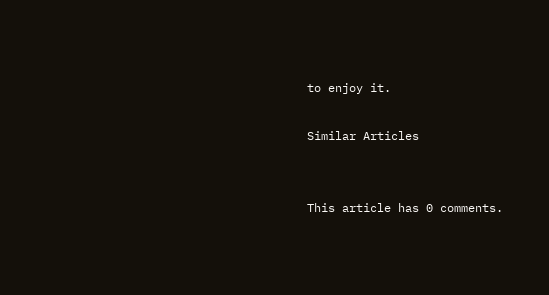to enjoy it.

Similar Articles


This article has 0 comments.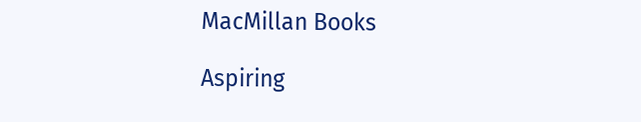MacMillan Books

Aspiring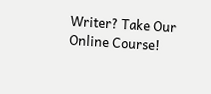Writer? Take Our Online Course!